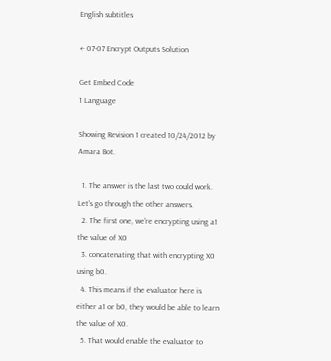English subtitles

← 07-07 Encrypt Outputs Solution

Get Embed Code
1 Language

Showing Revision 1 created 10/24/2012 by Amara Bot.

  1. The answer is the last two could work. Let's go through the other answers.
  2. The first one, we're encrypting using a1 the value of X0
  3. concatenating that with encrypting X0 using b0.
  4. This means if the evaluator here is either a1 or b0, they would be able to learn the value of X0.
  5. That would enable the evaluator to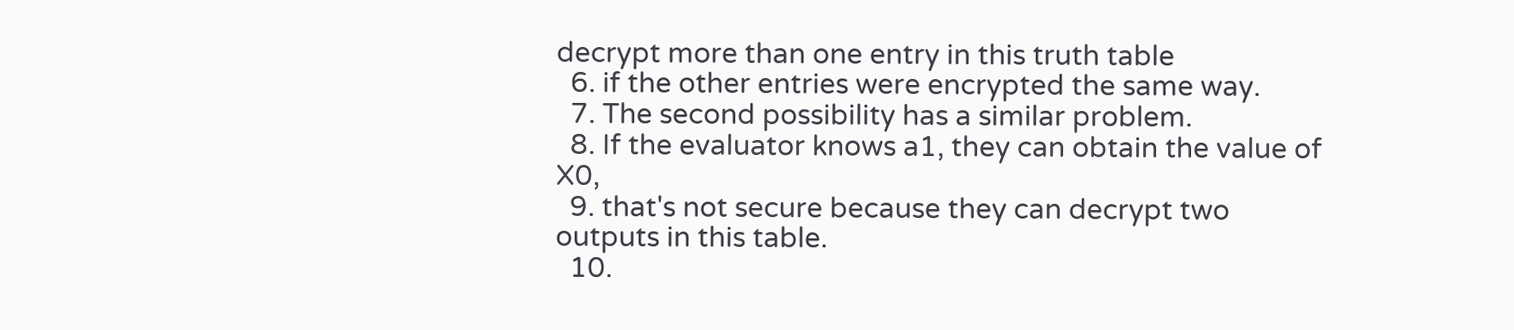decrypt more than one entry in this truth table
  6. if the other entries were encrypted the same way.
  7. The second possibility has a similar problem.
  8. If the evaluator knows a1, they can obtain the value of X0,
  9. that's not secure because they can decrypt two outputs in this table.
  10.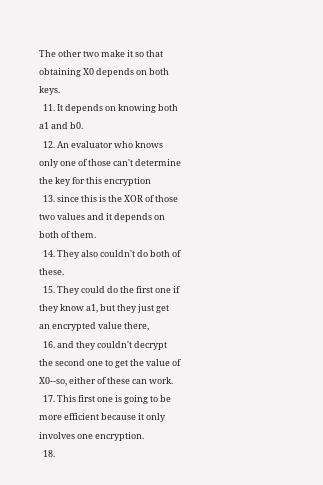The other two make it so that obtaining X0 depends on both keys.
  11. It depends on knowing both a1 and b0.
  12. An evaluator who knows only one of those can't determine the key for this encryption
  13. since this is the XOR of those two values and it depends on both of them.
  14. They also couldn't do both of these.
  15. They could do the first one if they know a1, but they just get an encrypted value there,
  16. and they couldn't decrypt the second one to get the value of X0--so, either of these can work.
  17. This first one is going to be more efficient because it only involves one encryption.
  18.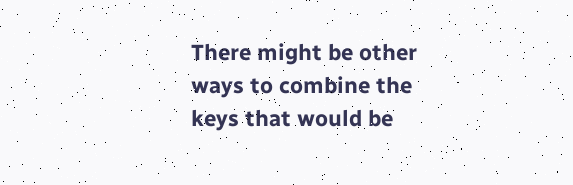There might be other ways to combine the keys that would be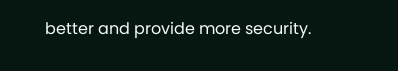better and provide more security.